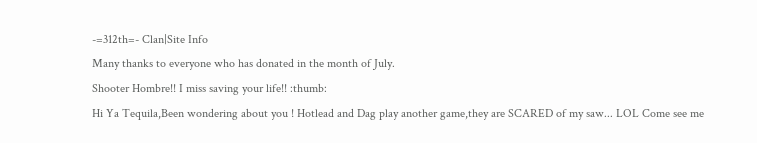-=312th=- Clan|Site Info
Many thanks to everyone who has donated in the month of July.
Shooter Hombre!! I miss saving your life!! :thumb:
Hi Ya Tequila,Been wondering about you ! Hotlead and Dag play another game,they are SCARED of my saw... LOL Come see me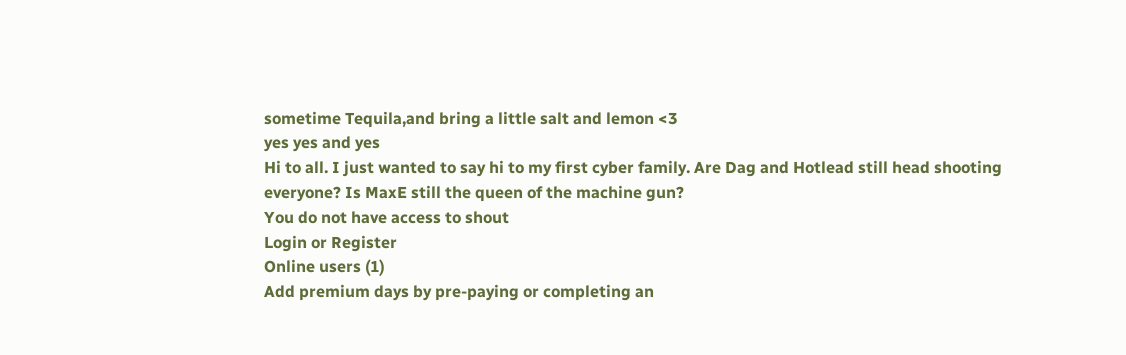sometime Tequila,and bring a little salt and lemon <3
yes yes and yes
Hi to all. I just wanted to say hi to my first cyber family. Are Dag and Hotlead still head shooting everyone? Is MaxE still the queen of the machine gun?
You do not have access to shout
Login or Register
Online users (1)
Add premium days by pre-paying or completing an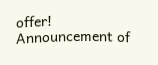offer!
Announcement of